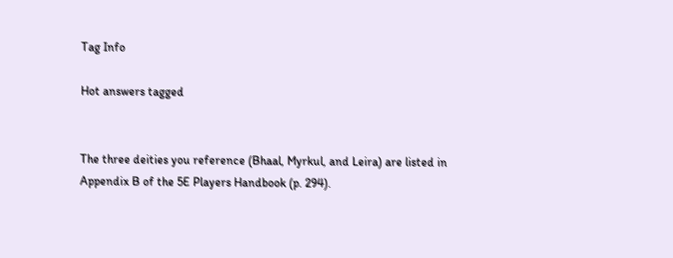Tag Info

Hot answers tagged


The three deities you reference (Bhaal, Myrkul, and Leira) are listed in Appendix B of the 5E Players Handbook (p. 294).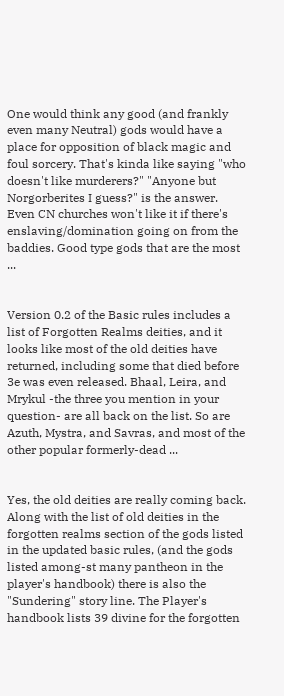One would think any good (and frankly even many Neutral) gods would have a place for opposition of black magic and foul sorcery. That's kinda like saying "who doesn't like murderers?" "Anyone but Norgorberites I guess?" is the answer. Even CN churches won't like it if there's enslaving/domination going on from the baddies. Good type gods that are the most ...


Version 0.2 of the Basic rules includes a list of Forgotten Realms deities, and it looks like most of the old deities have returned, including some that died before 3e was even released. Bhaal, Leira, and Mrykul -the three you mention in your question- are all back on the list. So are Azuth, Mystra, and Savras, and most of the other popular formerly-dead ...


Yes, the old deities are really coming back. Along with the list of old deities in the forgotten realms section of the gods listed in the updated basic rules, (and the gods listed among-st many pantheon in the player's handbook) there is also the "Sundering" story line. The Player's handbook lists 39 divine for the forgotten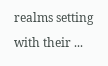realms setting with their ...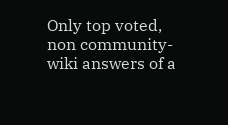Only top voted, non community-wiki answers of a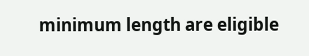minimum length are eligible